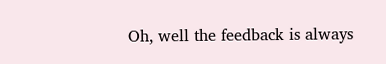Oh, well the feedback is always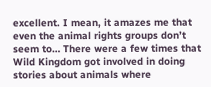excellent. I mean, it amazes me that even the animal rights groups don’t seem to… There were a few times that Wild Kingdom got involved in doing stories about animals where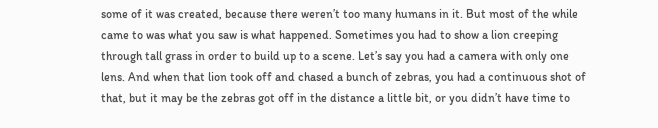some of it was created, because there weren’t too many humans in it. But most of the while came to was what you saw is what happened. Sometimes you had to show a lion creeping through tall grass in order to build up to a scene. Let’s say you had a camera with only one lens. And when that lion took off and chased a bunch of zebras, you had a continuous shot of that, but it may be the zebras got off in the distance a little bit, or you didn’t have time to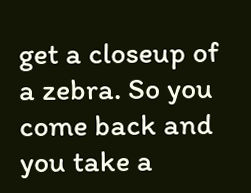get a closeup of a zebra. So you come back and you take a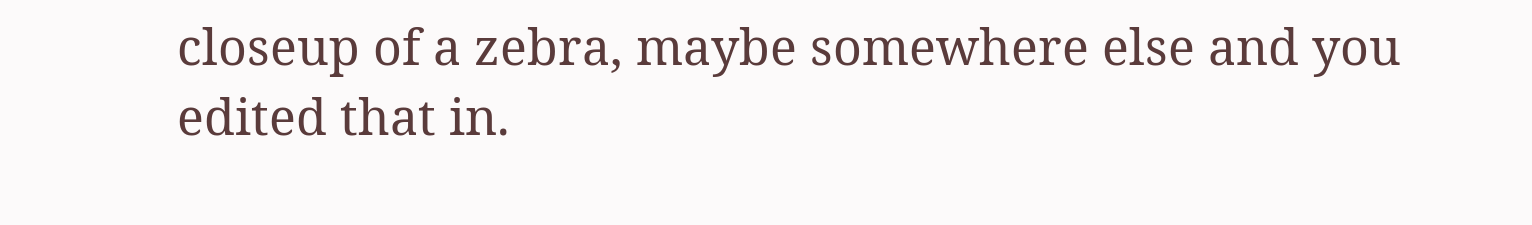closeup of a zebra, maybe somewhere else and you edited that in.